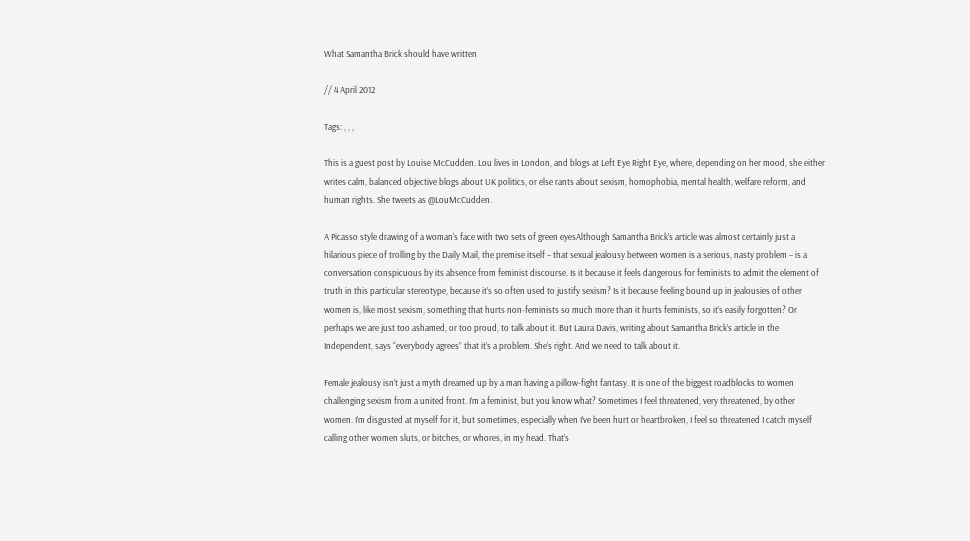What Samantha Brick should have written

// 4 April 2012

Tags: , , ,

This is a guest post by Louise McCudden. Lou lives in London, and blogs at Left Eye Right Eye, where, depending on her mood, she either writes calm, balanced objective blogs about UK politics, or else rants about sexism, homophobia, mental health, welfare reform, and human rights. She tweets as @LouMcCudden.

A Picasso style drawing of a woman's face with two sets of green eyesAlthough Samantha Brick’s article was almost certainly just a hilarious piece of trolling by the Daily Mail, the premise itself – that sexual jealousy between women is a serious, nasty problem – is a conversation conspicuous by its absence from feminist discourse. Is it because it feels dangerous for feminists to admit the element of truth in this particular stereotype, because it’s so often used to justify sexism? Is it because feeling bound up in jealousies of other women is, like most sexism, something that hurts non-feminists so much more than it hurts feminists, so it’s easily forgotten? Or perhaps we are just too ashamed, or too proud, to talk about it. But Laura Davis, writing about Samantha Brick’s article in the Independent, says “everybody agrees” that it’s a problem. She’s right. And we need to talk about it.

Female jealousy isn’t just a myth dreamed up by a man having a pillow-fight fantasy. It is one of the biggest roadblocks to women challenging sexism from a united front. I’m a feminist, but you know what? Sometimes I feel threatened, very threatened, by other women. I’m disgusted at myself for it, but sometimes, especially when I’ve been hurt or heartbroken, I feel so threatened I catch myself calling other women sluts, or bitches, or whores, in my head. That’s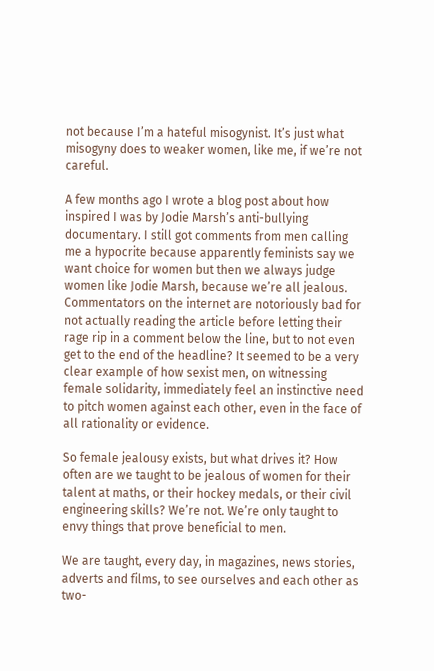not because I’m a hateful misogynist. It’s just what misogyny does to weaker women, like me, if we’re not careful.

A few months ago I wrote a blog post about how inspired I was by Jodie Marsh’s anti-bullying documentary. I still got comments from men calling me a hypocrite because apparently feminists say we want choice for women but then we always judge women like Jodie Marsh, because we’re all jealous. Commentators on the internet are notoriously bad for not actually reading the article before letting their rage rip in a comment below the line, but to not even get to the end of the headline? It seemed to be a very clear example of how sexist men, on witnessing female solidarity, immediately feel an instinctive need to pitch women against each other, even in the face of all rationality or evidence.

So female jealousy exists, but what drives it? How often are we taught to be jealous of women for their talent at maths, or their hockey medals, or their civil engineering skills? We’re not. We’re only taught to envy things that prove beneficial to men.

We are taught, every day, in magazines, news stories, adverts and films, to see ourselves and each other as two-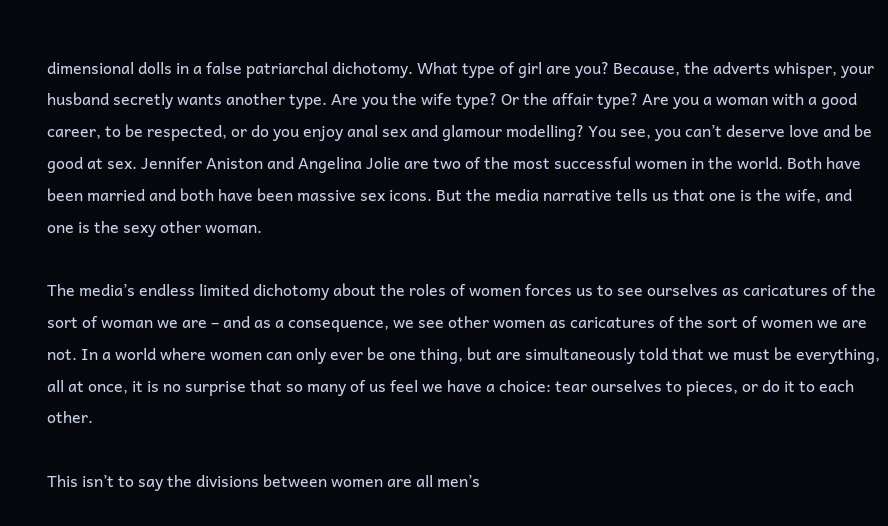dimensional dolls in a false patriarchal dichotomy. What type of girl are you? Because, the adverts whisper, your husband secretly wants another type. Are you the wife type? Or the affair type? Are you a woman with a good career, to be respected, or do you enjoy anal sex and glamour modelling? You see, you can’t deserve love and be good at sex. Jennifer Aniston and Angelina Jolie are two of the most successful women in the world. Both have been married and both have been massive sex icons. But the media narrative tells us that one is the wife, and one is the sexy other woman.

The media’s endless limited dichotomy about the roles of women forces us to see ourselves as caricatures of the sort of woman we are – and as a consequence, we see other women as caricatures of the sort of women we are not. In a world where women can only ever be one thing, but are simultaneously told that we must be everything, all at once, it is no surprise that so many of us feel we have a choice: tear ourselves to pieces, or do it to each other.

This isn’t to say the divisions between women are all men’s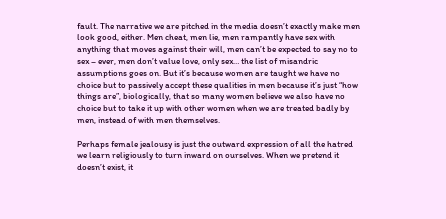fault. The narrative we are pitched in the media doesn’t exactly make men look good, either. Men cheat, men lie, men rampantly have sex with anything that moves against their will, men can’t be expected to say no to sex – ever, men don’t value love, only sex… the list of misandric assumptions goes on. But it’s because women are taught we have no choice but to passively accept these qualities in men because it’s just “how things are”, biologically, that so many women believe we also have no choice but to take it up with other women when we are treated badly by men, instead of with men themselves.

Perhaps female jealousy is just the outward expression of all the hatred we learn religiously to turn inward on ourselves. When we pretend it doesn’t exist, it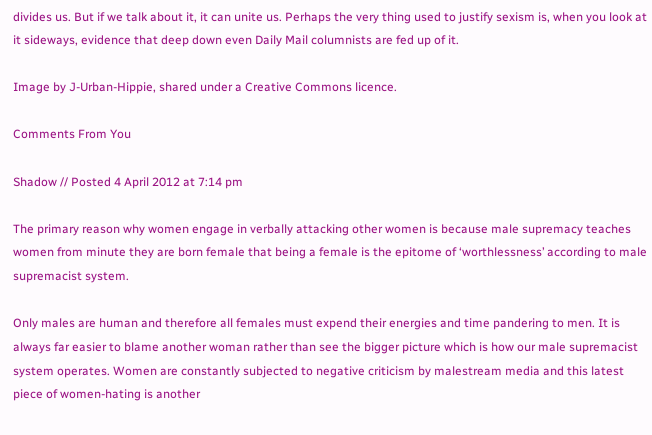divides us. But if we talk about it, it can unite us. Perhaps the very thing used to justify sexism is, when you look at it sideways, evidence that deep down even Daily Mail columnists are fed up of it.

Image by J-Urban-Hippie, shared under a Creative Commons licence.

Comments From You

Shadow // Posted 4 April 2012 at 7:14 pm

The primary reason why women engage in verbally attacking other women is because male supremacy teaches women from minute they are born female that being a female is the epitome of ‘worthlessness’ according to male supremacist system.

Only males are human and therefore all females must expend their energies and time pandering to men. It is always far easier to blame another woman rather than see the bigger picture which is how our male supremacist system operates. Women are constantly subjected to negative criticism by malestream media and this latest piece of women-hating is another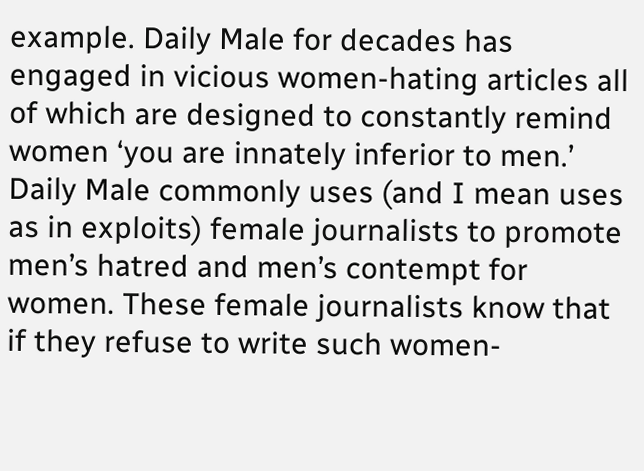example. Daily Male for decades has engaged in vicious women-hating articles all of which are designed to constantly remind women ‘you are innately inferior to men.’ Daily Male commonly uses (and I mean uses as in exploits) female journalists to promote men’s hatred and men’s contempt for women. These female journalists know that if they refuse to write such women-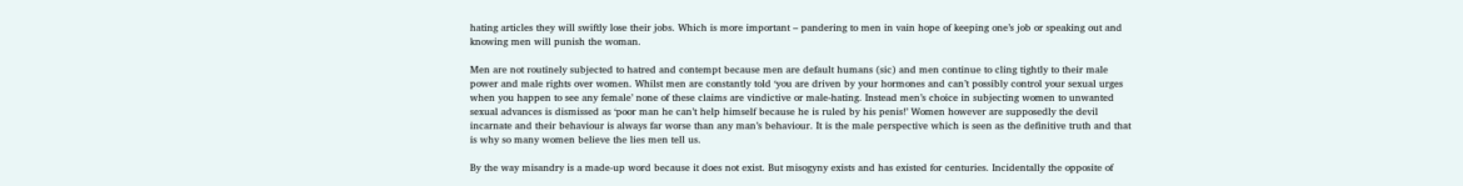hating articles they will swiftly lose their jobs. Which is more important – pandering to men in vain hope of keeping one’s job or speaking out and knowing men will punish the woman.

Men are not routinely subjected to hatred and contempt because men are default humans (sic) and men continue to cling tightly to their male power and male rights over women. Whilst men are constantly told ‘you are driven by your hormones and can’t possibly control your sexual urges when you happen to see any female’ none of these claims are vindictive or male-hating. Instead men’s choice in subjecting women to unwanted sexual advances is dismissed as ‘poor man he can’t help himself because he is ruled by his penis!’ Women however are supposedly the devil incarnate and their behaviour is always far worse than any man’s behaviour. It is the male perspective which is seen as the definitive truth and that is why so many women believe the lies men tell us.

By the way misandry is a made-up word because it does not exist. But misogyny exists and has existed for centuries. Incidentally the opposite of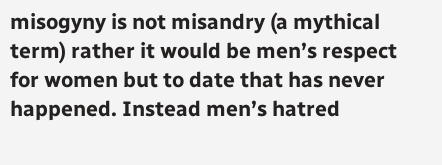misogyny is not misandry (a mythical term) rather it would be men’s respect for women but to date that has never happened. Instead men’s hatred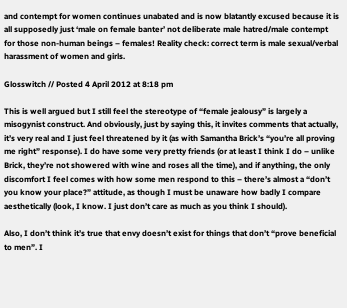and contempt for women continues unabated and is now blatantly excused because it is all supposedly just ‘male on female banter’ not deliberate male hatred/male contempt for those non-human beings – females! Reality check: correct term is male sexual/verbal harassment of women and girls.

Glosswitch // Posted 4 April 2012 at 8:18 pm

This is well argued but I still feel the stereotype of “female jealousy” is largely a misogynist construct. And obviously, just by saying this, it invites comments that actually, it’s very real and I just feel threatened by it (as with Samantha Brick’s “you’re all proving me right” response). I do have some very pretty friends (or at least I think I do – unlike Brick, they’re not showered with wine and roses all the time), and if anything, the only discomfort I feel comes with how some men respond to this – there’s almost a “don’t you know your place?” attitude, as though I must be unaware how badly I compare aesthetically (look, I know. I just don’t care as much as you think I should).

Also, I don’t think it’s true that envy doesn’t exist for things that don’t “prove beneficial to men”. I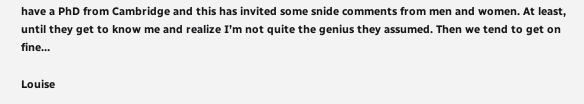have a PhD from Cambridge and this has invited some snide comments from men and women. At least, until they get to know me and realize I’m not quite the genius they assumed. Then we tend to get on fine…

Louise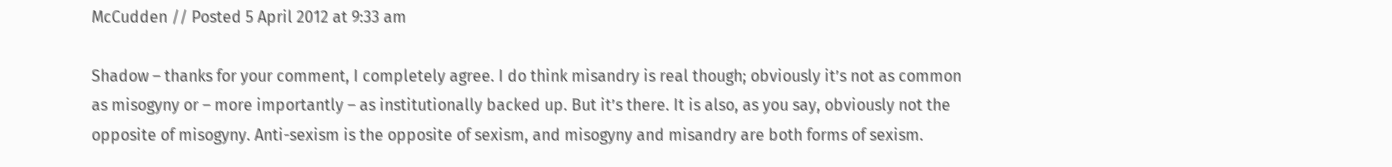McCudden // Posted 5 April 2012 at 9:33 am

Shadow – thanks for your comment, I completely agree. I do think misandry is real though; obviously it’s not as common as misogyny or – more importantly – as institutionally backed up. But it’s there. It is also, as you say, obviously not the opposite of misogyny. Anti-sexism is the opposite of sexism, and misogyny and misandry are both forms of sexism.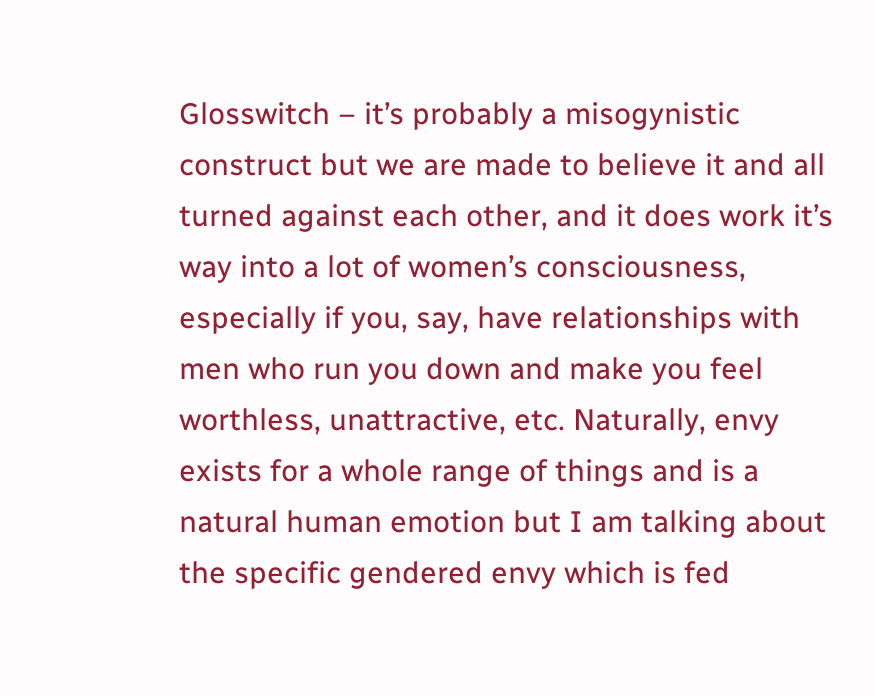Glosswitch – it’s probably a misogynistic construct but we are made to believe it and all turned against each other, and it does work it’s way into a lot of women’s consciousness, especially if you, say, have relationships with men who run you down and make you feel worthless, unattractive, etc. Naturally, envy exists for a whole range of things and is a natural human emotion but I am talking about the specific gendered envy which is fed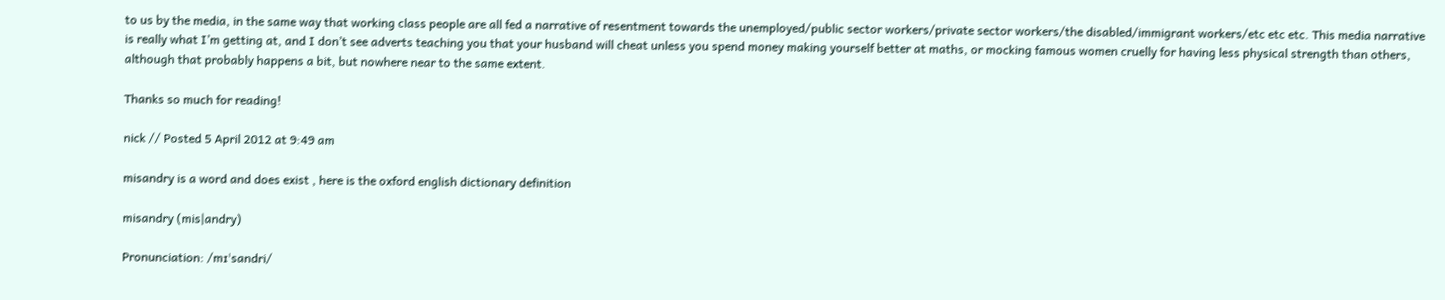to us by the media, in the same way that working class people are all fed a narrative of resentment towards the unemployed/public sector workers/private sector workers/the disabled/immigrant workers/etc etc etc. This media narrative is really what I’m getting at, and I don’t see adverts teaching you that your husband will cheat unless you spend money making yourself better at maths, or mocking famous women cruelly for having less physical strength than others, although that probably happens a bit, but nowhere near to the same extent.

Thanks so much for reading!

nick // Posted 5 April 2012 at 9:49 am

misandry is a word and does exist , here is the oxford english dictionary definition

misandry (mis|andry)

Pronunciation: /mɪˈsandri/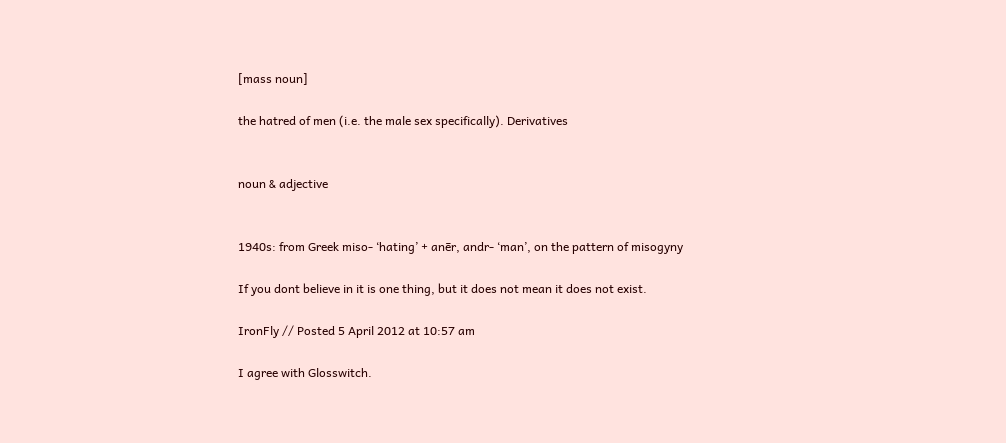[mass noun]

the hatred of men (i.e. the male sex specifically). Derivatives


noun & adjective


1940s: from Greek miso- ‘hating’ + anēr, andr- ‘man’, on the pattern of misogyny

If you dont believe in it is one thing, but it does not mean it does not exist.

IronFly // Posted 5 April 2012 at 10:57 am

I agree with Glosswitch.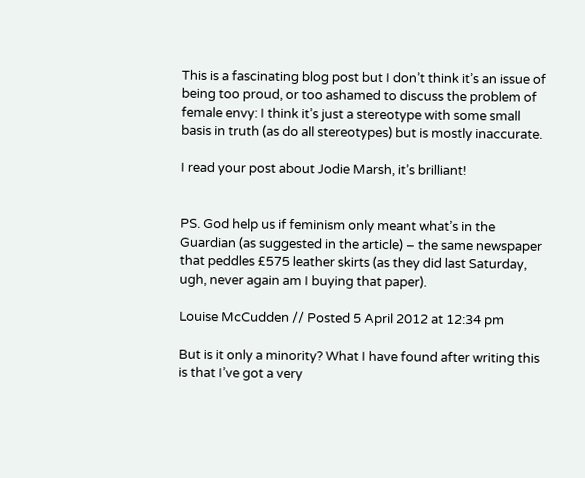This is a fascinating blog post but I don’t think it’s an issue of being too proud, or too ashamed to discuss the problem of female envy: I think it’s just a stereotype with some small basis in truth (as do all stereotypes) but is mostly inaccurate.

I read your post about Jodie Marsh, it’s brilliant!


PS. God help us if feminism only meant what’s in the Guardian (as suggested in the article) – the same newspaper that peddles £575 leather skirts (as they did last Saturday, ugh, never again am I buying that paper).

Louise McCudden // Posted 5 April 2012 at 12:34 pm

But is it only a minority? What I have found after writing this is that I’ve got a very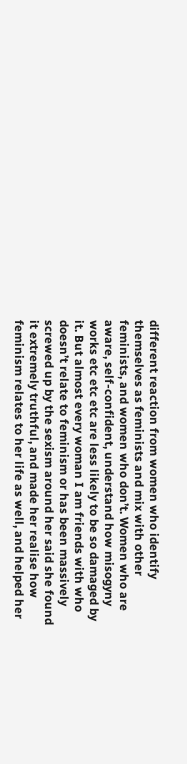different reaction from women who identify themselves as feminists and mix with other feminists, and women who don’t. Women who are aware, self-confident, understand how misogyny works etc etc etc are less likely to be so damaged by it. But almost every woman I am friends with who doesn’t relate to feminism or has been massively screwed up by the sexism around her said she found it extremely truthful, and made her realise how feminism relates to her life as well, and helped her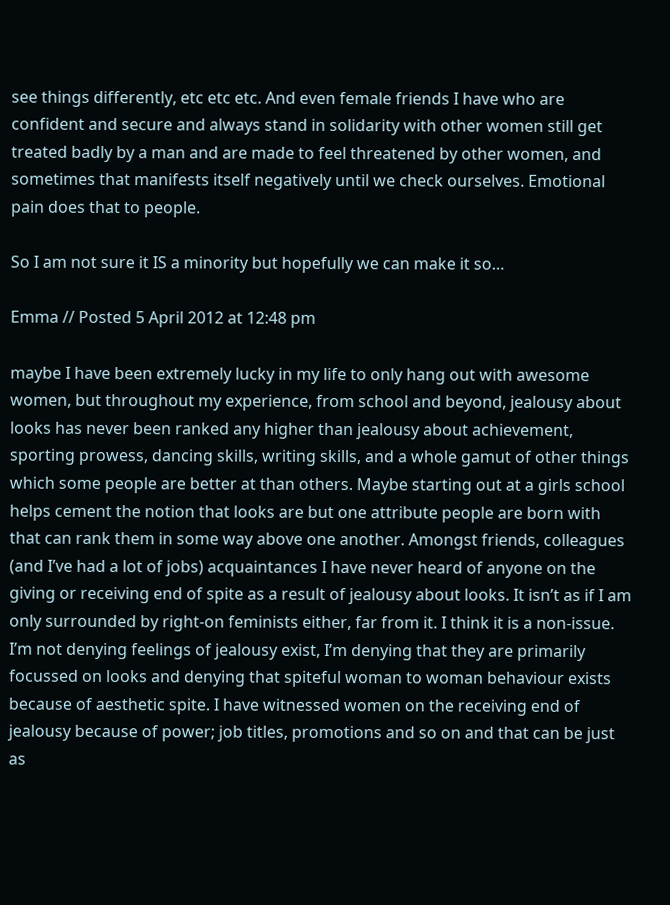see things differently, etc etc etc. And even female friends I have who are confident and secure and always stand in solidarity with other women still get treated badly by a man and are made to feel threatened by other women, and sometimes that manifests itself negatively until we check ourselves. Emotional pain does that to people.

So I am not sure it IS a minority but hopefully we can make it so…

Emma // Posted 5 April 2012 at 12:48 pm

maybe I have been extremely lucky in my life to only hang out with awesome women, but throughout my experience, from school and beyond, jealousy about looks has never been ranked any higher than jealousy about achievement, sporting prowess, dancing skills, writing skills, and a whole gamut of other things which some people are better at than others. Maybe starting out at a girls school helps cement the notion that looks are but one attribute people are born with that can rank them in some way above one another. Amongst friends, colleagues (and I’ve had a lot of jobs) acquaintances I have never heard of anyone on the giving or receiving end of spite as a result of jealousy about looks. It isn’t as if I am only surrounded by right-on feminists either, far from it. I think it is a non-issue. I’m not denying feelings of jealousy exist, I’m denying that they are primarily focussed on looks and denying that spiteful woman to woman behaviour exists because of aesthetic spite. I have witnessed women on the receiving end of jealousy because of power; job titles, promotions and so on and that can be just as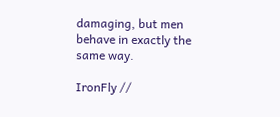damaging, but men behave in exactly the same way.

IronFly //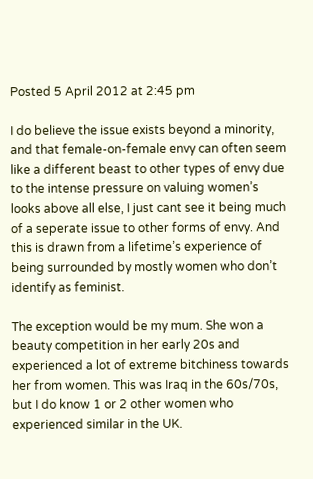Posted 5 April 2012 at 2:45 pm

I do believe the issue exists beyond a minority, and that female-on-female envy can often seem like a different beast to other types of envy due to the intense pressure on valuing women’s looks above all else, I just cant see it being much of a seperate issue to other forms of envy. And this is drawn from a lifetime’s experience of being surrounded by mostly women who don’t identify as feminist.

The exception would be my mum. She won a beauty competition in her early 20s and experienced a lot of extreme bitchiness towards her from women. This was Iraq in the 60s/70s, but I do know 1 or 2 other women who experienced similar in the UK.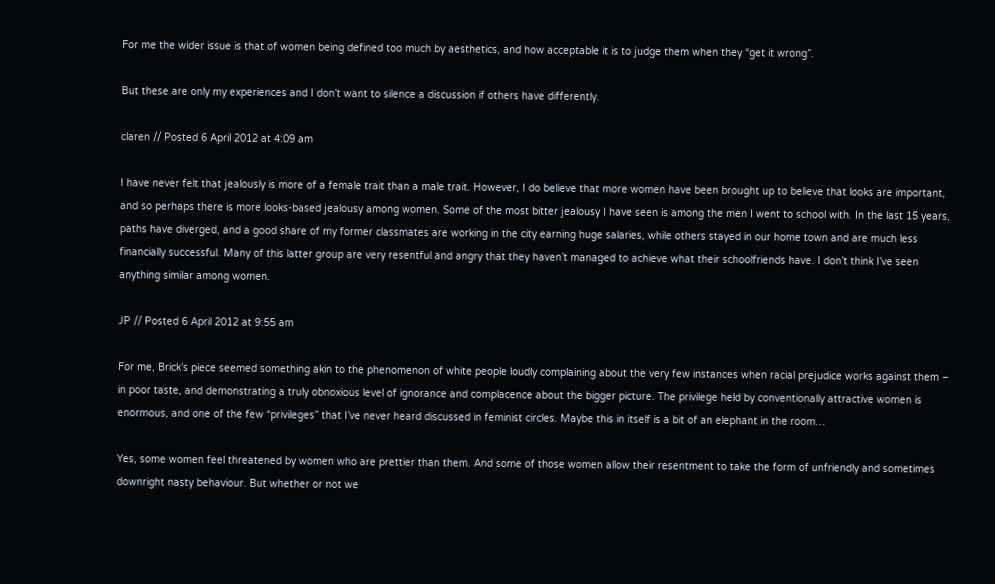For me the wider issue is that of women being defined too much by aesthetics, and how acceptable it is to judge them when they “get it wrong”.

But these are only my experiences and I don’t want to silence a discussion if others have differently.

claren // Posted 6 April 2012 at 4:09 am

I have never felt that jealously is more of a female trait than a male trait. However, I do believe that more women have been brought up to believe that looks are important, and so perhaps there is more looks-based jealousy among women. Some of the most bitter jealousy I have seen is among the men I went to school with. In the last 15 years, paths have diverged, and a good share of my former classmates are working in the city earning huge salaries, while others stayed in our home town and are much less financially successful. Many of this latter group are very resentful and angry that they haven’t managed to achieve what their schoolfriends have. I don’t think I’ve seen anything similar among women.

JP // Posted 6 April 2012 at 9:55 am

For me, Brick’s piece seemed something akin to the phenomenon of white people loudly complaining about the very few instances when racial prejudice works against them – in poor taste, and demonstrating a truly obnoxious level of ignorance and complacence about the bigger picture. The privilege held by conventionally attractive women is enormous, and one of the few “privileges” that I’ve never heard discussed in feminist circles. Maybe this in itself is a bit of an elephant in the room…

Yes, some women feel threatened by women who are prettier than them. And some of those women allow their resentment to take the form of unfriendly and sometimes downright nasty behaviour. But whether or not we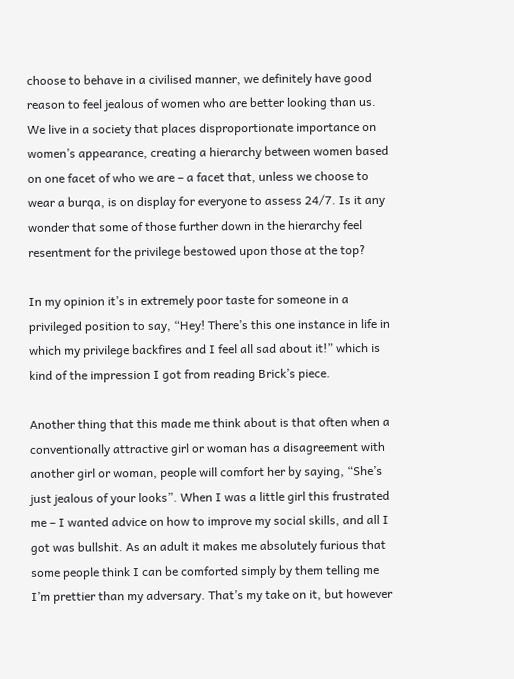choose to behave in a civilised manner, we definitely have good reason to feel jealous of women who are better looking than us. We live in a society that places disproportionate importance on women’s appearance, creating a hierarchy between women based on one facet of who we are – a facet that, unless we choose to wear a burqa, is on display for everyone to assess 24/7. Is it any wonder that some of those further down in the hierarchy feel resentment for the privilege bestowed upon those at the top?

In my opinion it’s in extremely poor taste for someone in a privileged position to say, “Hey! There’s this one instance in life in which my privilege backfires and I feel all sad about it!” which is kind of the impression I got from reading Brick’s piece.

Another thing that this made me think about is that often when a conventionally attractive girl or woman has a disagreement with another girl or woman, people will comfort her by saying, “She’s just jealous of your looks”. When I was a little girl this frustrated me – I wanted advice on how to improve my social skills, and all I got was bullshit. As an adult it makes me absolutely furious that some people think I can be comforted simply by them telling me I’m prettier than my adversary. That’s my take on it, but however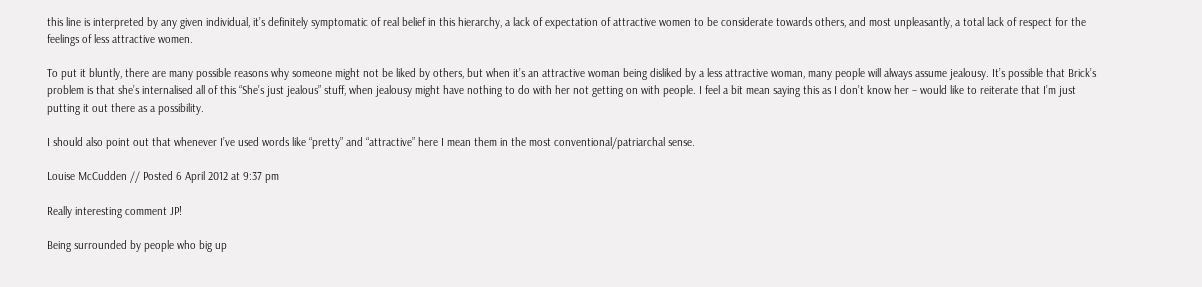this line is interpreted by any given individual, it’s definitely symptomatic of real belief in this hierarchy, a lack of expectation of attractive women to be considerate towards others, and most unpleasantly, a total lack of respect for the feelings of less attractive women.

To put it bluntly, there are many possible reasons why someone might not be liked by others, but when it’s an attractive woman being disliked by a less attractive woman, many people will always assume jealousy. It’s possible that Brick’s problem is that she’s internalised all of this “She’s just jealous” stuff, when jealousy might have nothing to do with her not getting on with people. I feel a bit mean saying this as I don’t know her – would like to reiterate that I’m just putting it out there as a possibility.

I should also point out that whenever I’ve used words like “pretty” and “attractive” here I mean them in the most conventional/patriarchal sense.

Louise McCudden // Posted 6 April 2012 at 9:37 pm

Really interesting comment JP!

Being surrounded by people who big up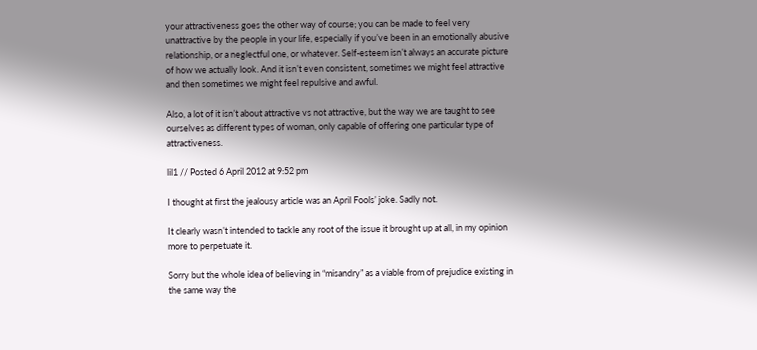your attractiveness goes the other way of course; you can be made to feel very unattractive by the people in your life, especially if you’ve been in an emotionally abusive relationship, or a neglectful one, or whatever. Self-esteem isn’t always an accurate picture of how we actually look. And it isn’t even consistent, sometimes we might feel attractive and then sometimes we might feel repulsive and awful.

Also, a lot of it isn’t about attractive vs not attractive, but the way we are taught to see ourselves as different types of woman, only capable of offering one particular type of attractiveness.

lil1 // Posted 6 April 2012 at 9:52 pm

I thought at first the jealousy article was an April Fools’ joke. Sadly not.

It clearly wasn’t intended to tackle any root of the issue it brought up at all, in my opinion more to perpetuate it.

Sorry but the whole idea of believing in “misandry” as a viable from of prejudice existing in the same way the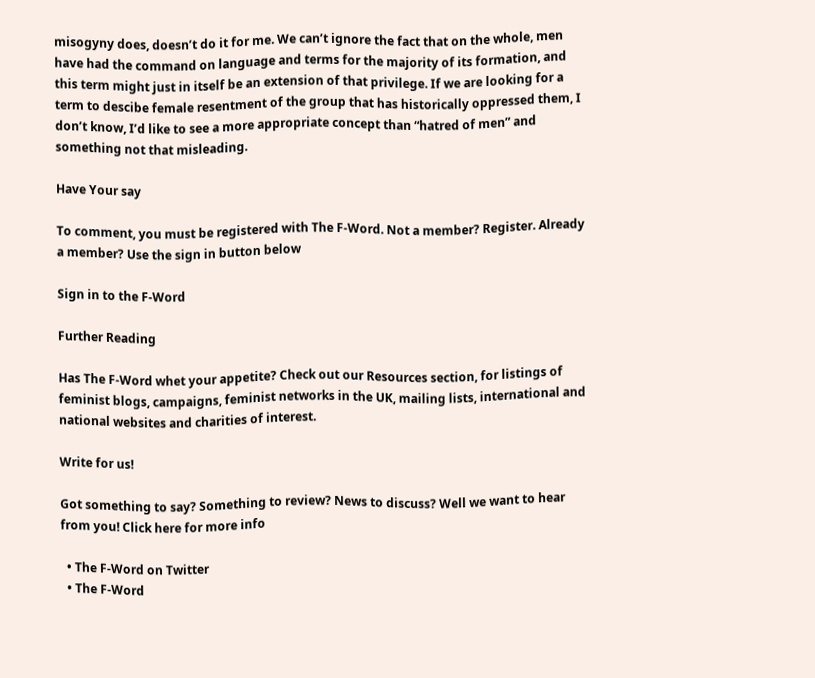misogyny does, doesn’t do it for me. We can’t ignore the fact that on the whole, men have had the command on language and terms for the majority of its formation, and this term might just in itself be an extension of that privilege. If we are looking for a term to descibe female resentment of the group that has historically oppressed them, I don’t know, I’d like to see a more appropriate concept than “hatred of men” and something not that misleading.

Have Your say

To comment, you must be registered with The F-Word. Not a member? Register. Already a member? Use the sign in button below

Sign in to the F-Word

Further Reading

Has The F-Word whet your appetite? Check out our Resources section, for listings of feminist blogs, campaigns, feminist networks in the UK, mailing lists, international and national websites and charities of interest.

Write for us!

Got something to say? Something to review? News to discuss? Well we want to hear from you! Click here for more info

  • The F-Word on Twitter
  • The F-Word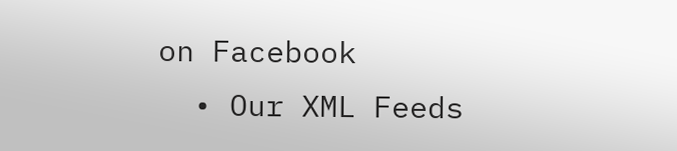on Facebook
  • Our XML Feeds